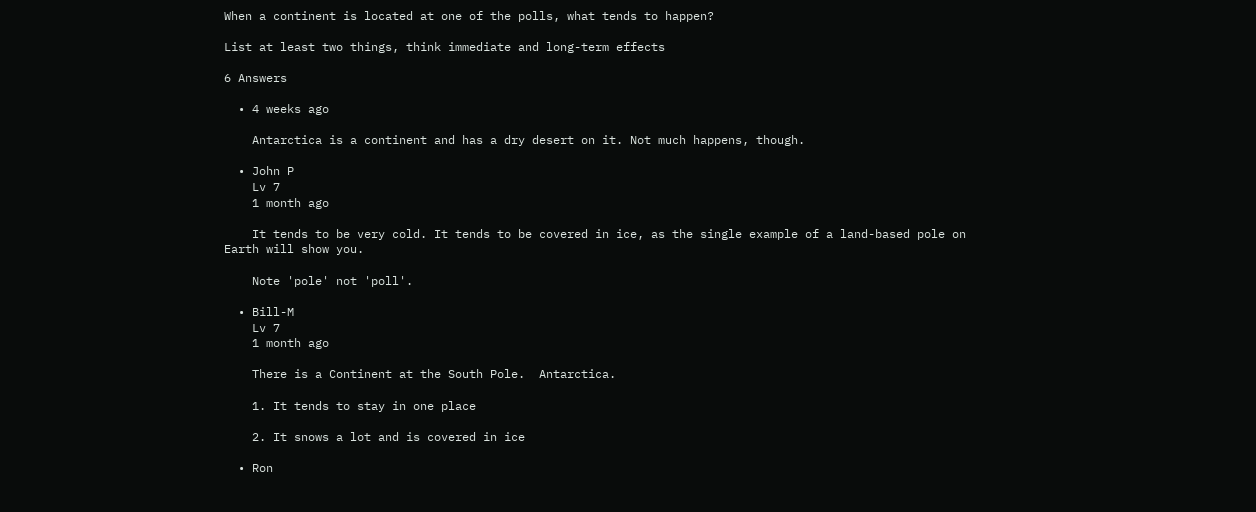When a continent is located at one of the polls, what tends to happen?

List at least two things, think immediate and long-term effects

6 Answers

  • 4 weeks ago

    Antarctica is a continent and has a dry desert on it. Not much happens, though.

  • John P
    Lv 7
    1 month ago

    It tends to be very cold. It tends to be covered in ice, as the single example of a land-based pole on Earth will show you.

    Note 'pole' not 'poll'.

  • Bill-M
    Lv 7
    1 month ago

    There is a Continent at the South Pole.  Antarctica.

    1. It tends to stay in one place

    2. It snows a lot and is covered in ice

  • Ron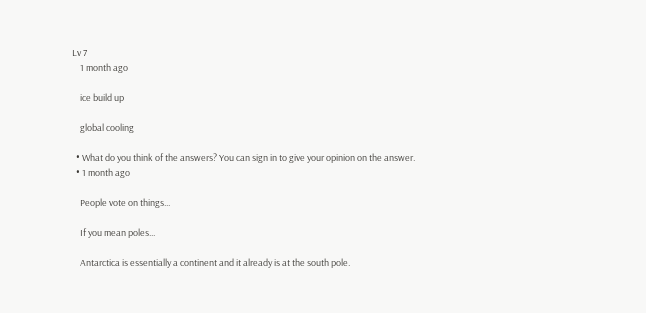Lv 7
    1 month ago

    ice build up

    global cooling

  • What do you think of the answers? You can sign in to give your opinion on the answer.
  • 1 month ago

    People vote on things...

    If you mean poles...

    Antarctica is essentially a continent and it already is at the south pole.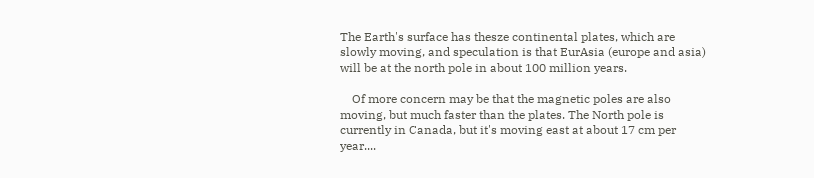The Earth's surface has thesze continental plates, which are slowly moving, and speculation is that EurAsia (europe and asia) will be at the north pole in about 100 million years.

    Of more concern may be that the magnetic poles are also moving, but much faster than the plates. The North pole is currently in Canada, but it's moving east at about 17 cm per year....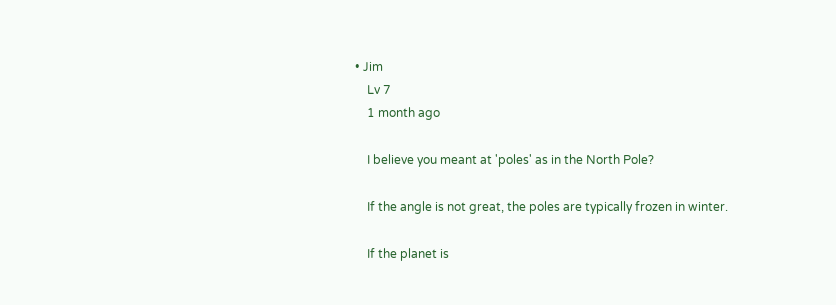• Jim
    Lv 7
    1 month ago

    I believe you meant at 'poles' as in the North Pole?

    If the angle is not great, the poles are typically frozen in winter.

    If the planet is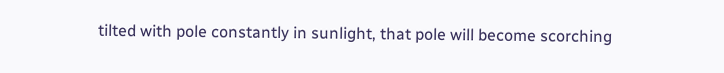tilted with pole constantly in sunlight, that pole will become scorching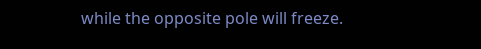while the opposite pole will freeze.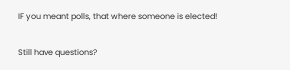IF you meant polls, that where someone is elected!

Still have questions?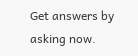Get answers by asking now.